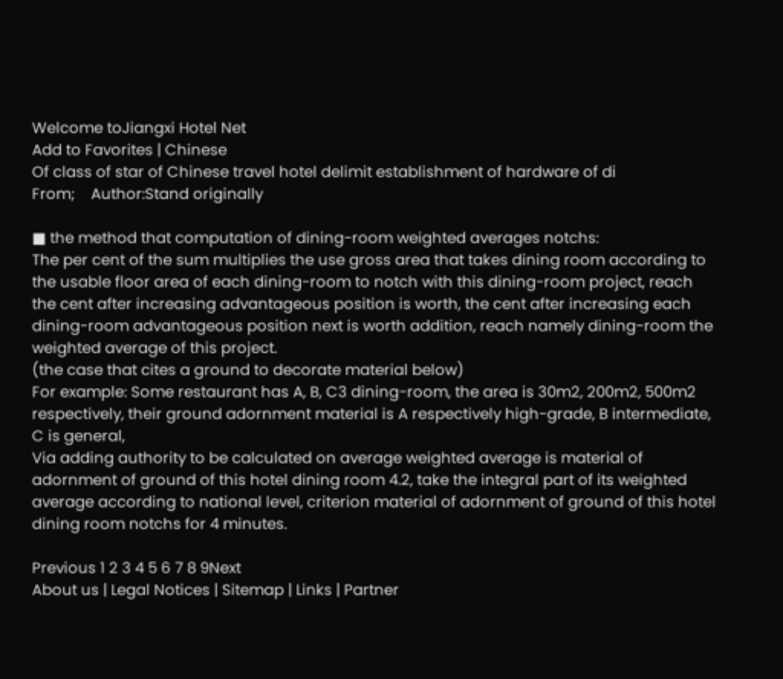Welcome toJiangxi Hotel Net
Add to Favorites | Chinese
Of class of star of Chinese travel hotel delimit establishment of hardware of di
From;    Author:Stand originally

■ the method that computation of dining-room weighted averages notchs:
The per cent of the sum multiplies the use gross area that takes dining room according to the usable floor area of each dining-room to notch with this dining-room project, reach the cent after increasing advantageous position is worth, the cent after increasing each dining-room advantageous position next is worth addition, reach namely dining-room the weighted average of this project.
(the case that cites a ground to decorate material below)
For example: Some restaurant has A, B, C3 dining-room, the area is 30m2, 200m2, 500m2 respectively, their ground adornment material is A respectively high-grade, B intermediate, C is general,
Via adding authority to be calculated on average weighted average is material of adornment of ground of this hotel dining room 4.2, take the integral part of its weighted average according to national level, criterion material of adornment of ground of this hotel dining room notchs for 4 minutes.

Previous 1 2 3 4 5 6 7 8 9Next
About us | Legal Notices | Sitemap | Links | Partner